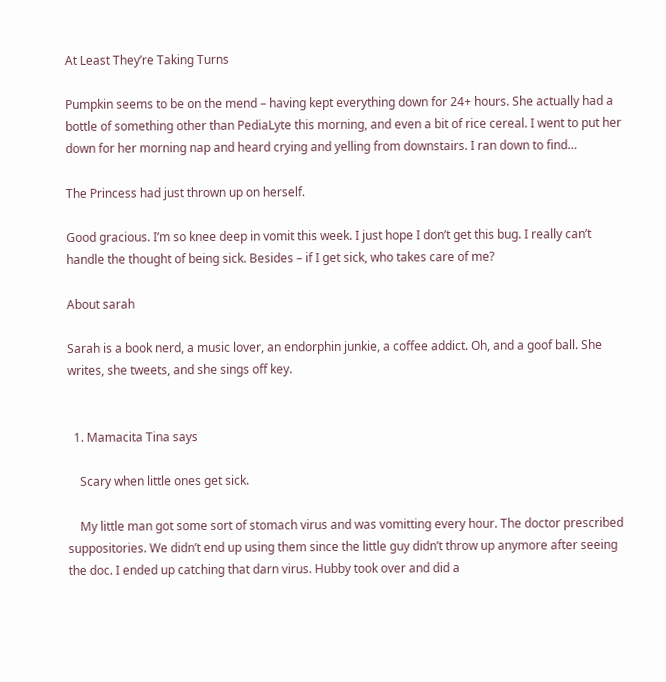At Least They’re Taking Turns

Pumpkin seems to be on the mend – having kept everything down for 24+ hours. She actually had a bottle of something other than PediaLyte this morning, and even a bit of rice cereal. I went to put her down for her morning nap and heard crying and yelling from downstairs. I ran down to find…

The Princess had just thrown up on herself.

Good gracious. I’m so knee deep in vomit this week. I just hope I don’t get this bug. I really can’t handle the thought of being sick. Besides – if I get sick, who takes care of me?

About sarah

Sarah is a book nerd, a music lover, an endorphin junkie, a coffee addict. Oh, and a goof ball. She writes, she tweets, and she sings off key.


  1. Mamacita Tina says

    Scary when little ones get sick.

    My little man got some sort of stomach virus and was vomitting every hour. The doctor prescribed suppositories. We didn’t end up using them since the little guy didn’t throw up anymore after seeing the doc. I ended up catching that darn virus. Hubby took over and did a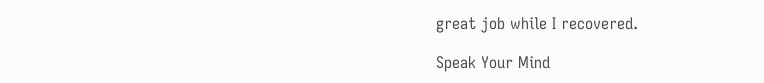great job while I recovered.

Speak Your Mind